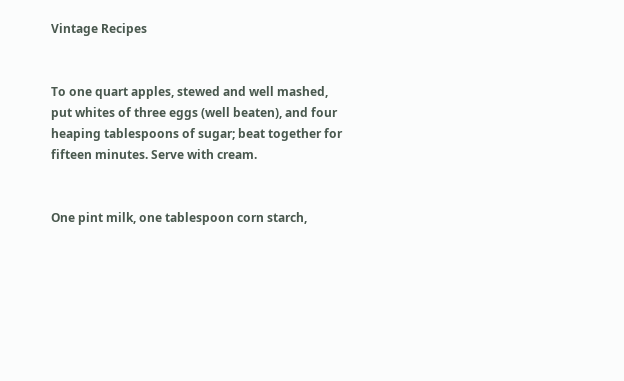Vintage Recipes


To one quart apples, stewed and well mashed, put whites of three eggs (well beaten), and four heaping tablespoons of sugar; beat together for fifteen minutes. Serve with cream.


One pint milk, one tablespoon corn starch,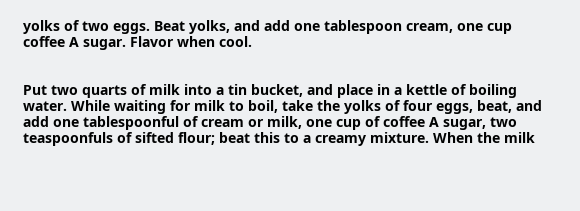yolks of two eggs. Beat yolks, and add one tablespoon cream, one cup coffee A sugar. Flavor when cool.


Put two quarts of milk into a tin bucket, and place in a kettle of boiling water. While waiting for milk to boil, take the yolks of four eggs, beat, and add one tablespoonful of cream or milk, one cup of coffee A sugar, two teaspoonfuls of sifted flour; beat this to a creamy mixture. When the milk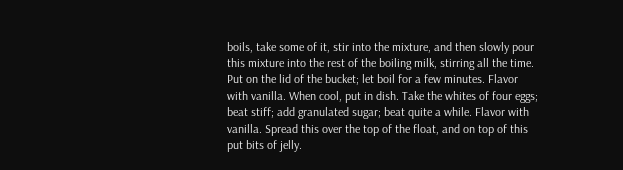boils, take some of it, stir into the mixture, and then slowly pour this mixture into the rest of the boiling milk, stirring all the time. Put on the lid of the bucket; let boil for a few minutes. Flavor with vanilla. When cool, put in dish. Take the whites of four eggs; beat stiff; add granulated sugar; beat quite a while. Flavor with vanilla. Spread this over the top of the float, and on top of this put bits of jelly.